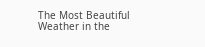The Most Beautiful Weather in the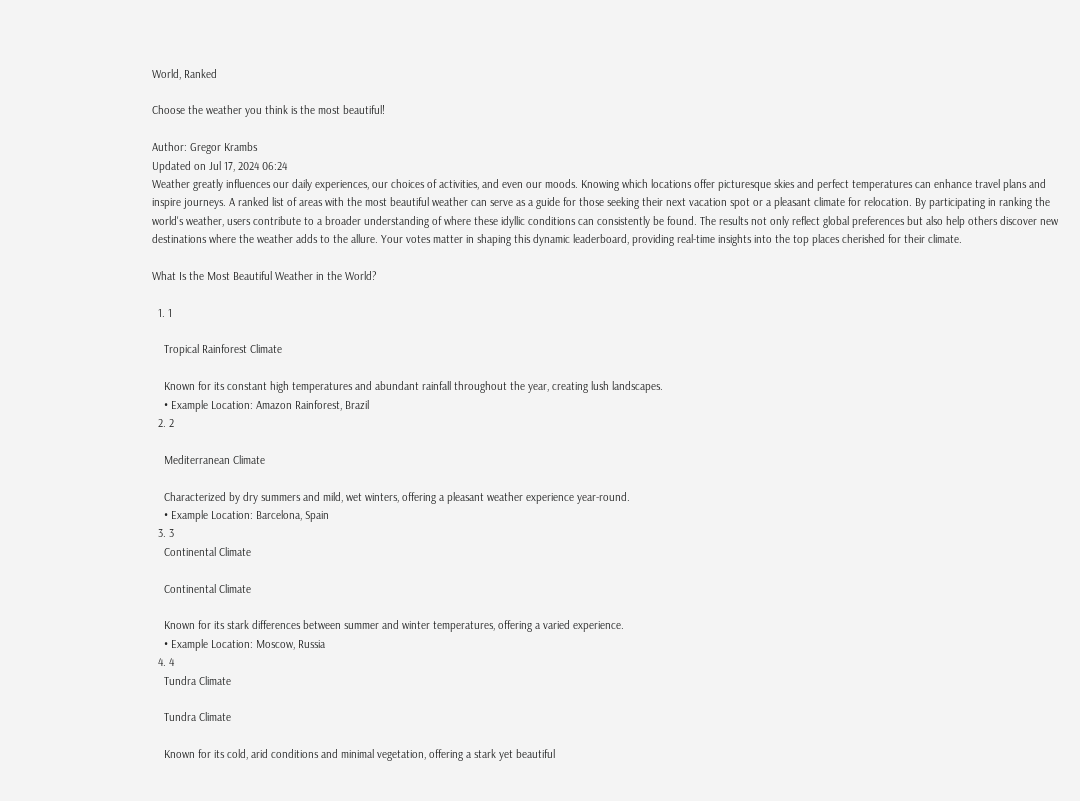World, Ranked

Choose the weather you think is the most beautiful!

Author: Gregor Krambs
Updated on Jul 17, 2024 06:24
Weather greatly influences our daily experiences, our choices of activities, and even our moods. Knowing which locations offer picturesque skies and perfect temperatures can enhance travel plans and inspire journeys. A ranked list of areas with the most beautiful weather can serve as a guide for those seeking their next vacation spot or a pleasant climate for relocation. By participating in ranking the world's weather, users contribute to a broader understanding of where these idyllic conditions can consistently be found. The results not only reflect global preferences but also help others discover new destinations where the weather adds to the allure. Your votes matter in shaping this dynamic leaderboard, providing real-time insights into the top places cherished for their climate.

What Is the Most Beautiful Weather in the World?

  1. 1

    Tropical Rainforest Climate

    Known for its constant high temperatures and abundant rainfall throughout the year, creating lush landscapes.
    • Example Location: Amazon Rainforest, Brazil
  2. 2

    Mediterranean Climate

    Characterized by dry summers and mild, wet winters, offering a pleasant weather experience year-round.
    • Example Location: Barcelona, Spain
  3. 3
    Continental Climate

    Continental Climate

    Known for its stark differences between summer and winter temperatures, offering a varied experience.
    • Example Location: Moscow, Russia
  4. 4
    Tundra Climate

    Tundra Climate

    Known for its cold, arid conditions and minimal vegetation, offering a stark yet beautiful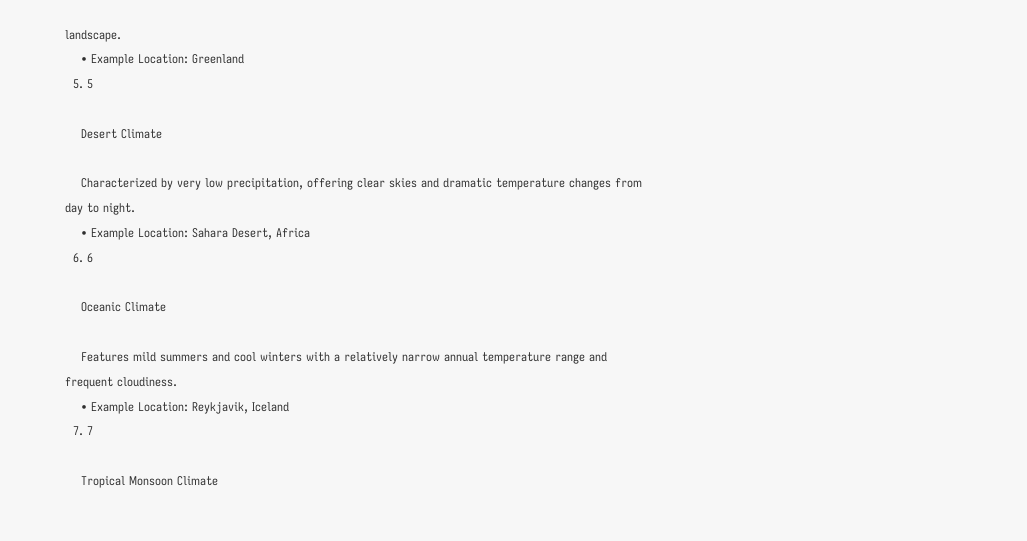landscape.
    • Example Location: Greenland
  5. 5

    Desert Climate

    Characterized by very low precipitation, offering clear skies and dramatic temperature changes from day to night.
    • Example Location: Sahara Desert, Africa
  6. 6

    Oceanic Climate

    Features mild summers and cool winters with a relatively narrow annual temperature range and frequent cloudiness.
    • Example Location: Reykjavik, Iceland
  7. 7

    Tropical Monsoon Climate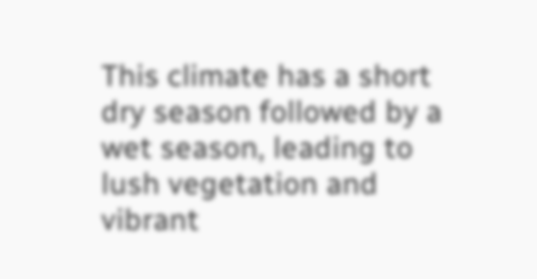This climate has a short dry season followed by a wet season, leading to lush vegetation and vibrant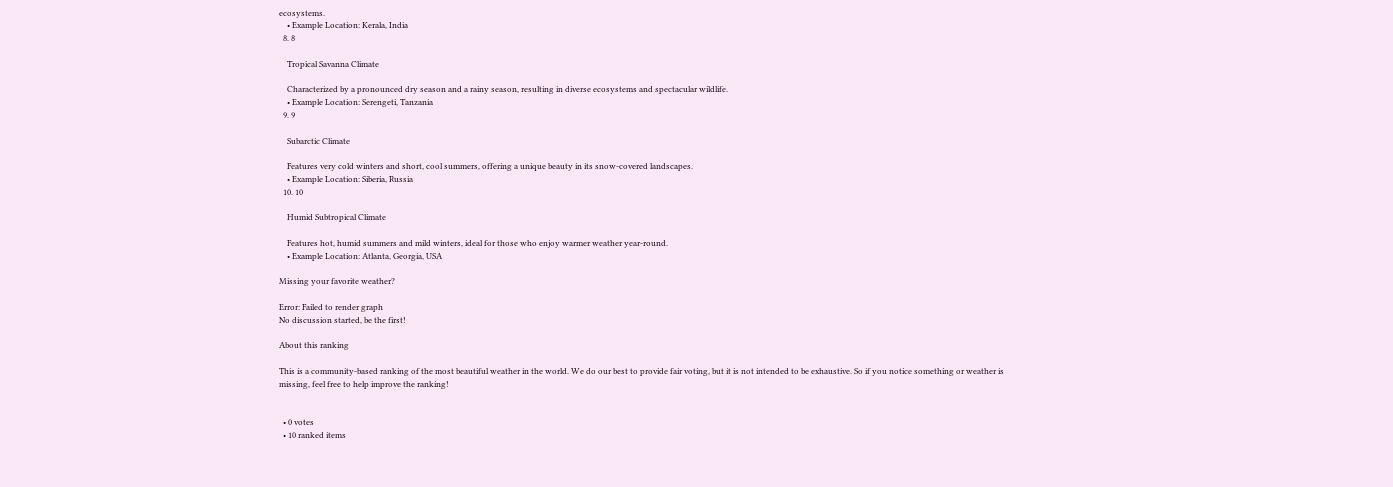ecosystems.
    • Example Location: Kerala, India
  8. 8

    Tropical Savanna Climate

    Characterized by a pronounced dry season and a rainy season, resulting in diverse ecosystems and spectacular wildlife.
    • Example Location: Serengeti, Tanzania
  9. 9

    Subarctic Climate

    Features very cold winters and short, cool summers, offering a unique beauty in its snow-covered landscapes.
    • Example Location: Siberia, Russia
  10. 10

    Humid Subtropical Climate

    Features hot, humid summers and mild winters, ideal for those who enjoy warmer weather year-round.
    • Example Location: Atlanta, Georgia, USA

Missing your favorite weather?

Error: Failed to render graph
No discussion started, be the first!

About this ranking

This is a community-based ranking of the most beautiful weather in the world. We do our best to provide fair voting, but it is not intended to be exhaustive. So if you notice something or weather is missing, feel free to help improve the ranking!


  • 0 votes
  • 10 ranked items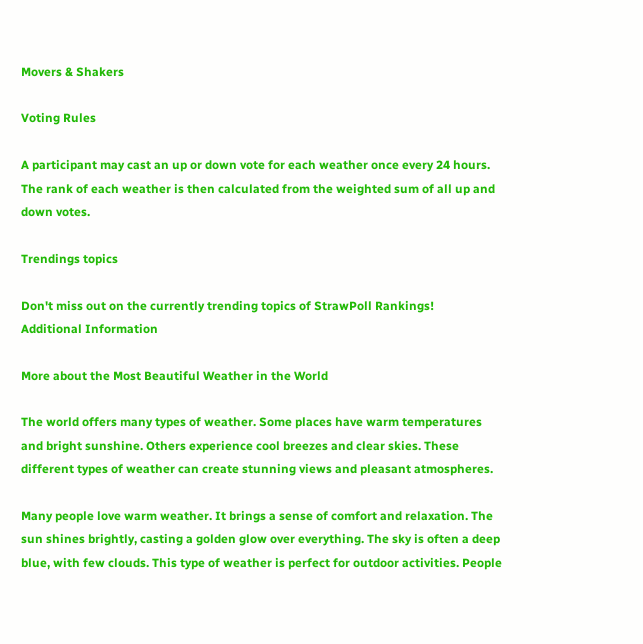Movers & Shakers

Voting Rules

A participant may cast an up or down vote for each weather once every 24 hours. The rank of each weather is then calculated from the weighted sum of all up and down votes.

Trendings topics

Don't miss out on the currently trending topics of StrawPoll Rankings!
Additional Information

More about the Most Beautiful Weather in the World

The world offers many types of weather. Some places have warm temperatures and bright sunshine. Others experience cool breezes and clear skies. These different types of weather can create stunning views and pleasant atmospheres.

Many people love warm weather. It brings a sense of comfort and relaxation. The sun shines brightly, casting a golden glow over everything. The sky is often a deep blue, with few clouds. This type of weather is perfect for outdoor activities. People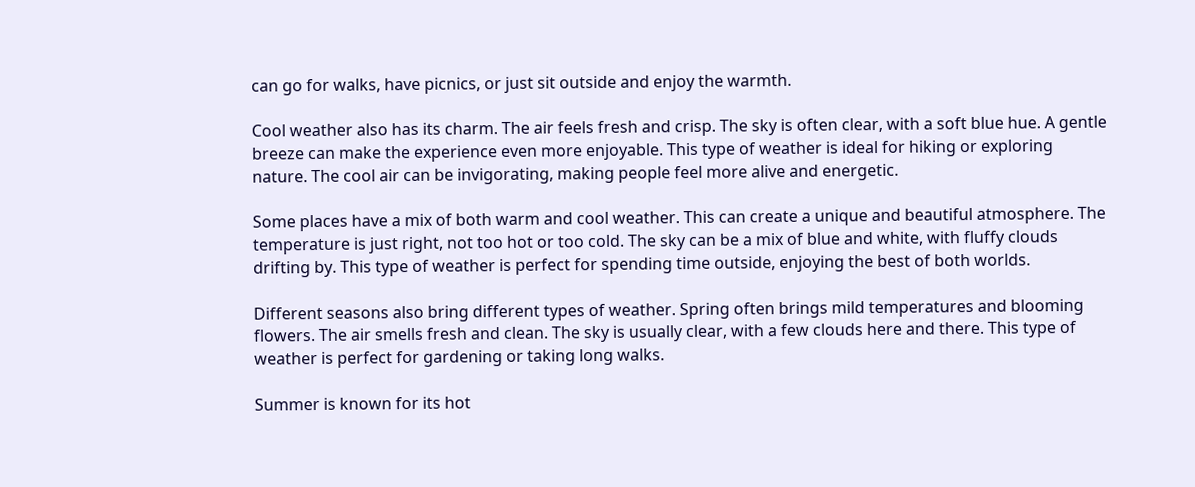can go for walks, have picnics, or just sit outside and enjoy the warmth.

Cool weather also has its charm. The air feels fresh and crisp. The sky is often clear, with a soft blue hue. A gentle breeze can make the experience even more enjoyable. This type of weather is ideal for hiking or exploring nature. The cool air can be invigorating, making people feel more alive and energetic.

Some places have a mix of both warm and cool weather. This can create a unique and beautiful atmosphere. The temperature is just right, not too hot or too cold. The sky can be a mix of blue and white, with fluffy clouds drifting by. This type of weather is perfect for spending time outside, enjoying the best of both worlds.

Different seasons also bring different types of weather. Spring often brings mild temperatures and blooming flowers. The air smells fresh and clean. The sky is usually clear, with a few clouds here and there. This type of weather is perfect for gardening or taking long walks.

Summer is known for its hot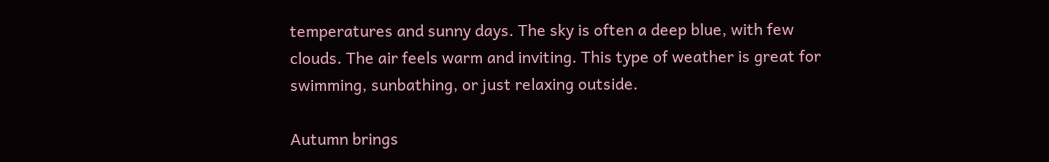temperatures and sunny days. The sky is often a deep blue, with few clouds. The air feels warm and inviting. This type of weather is great for swimming, sunbathing, or just relaxing outside.

Autumn brings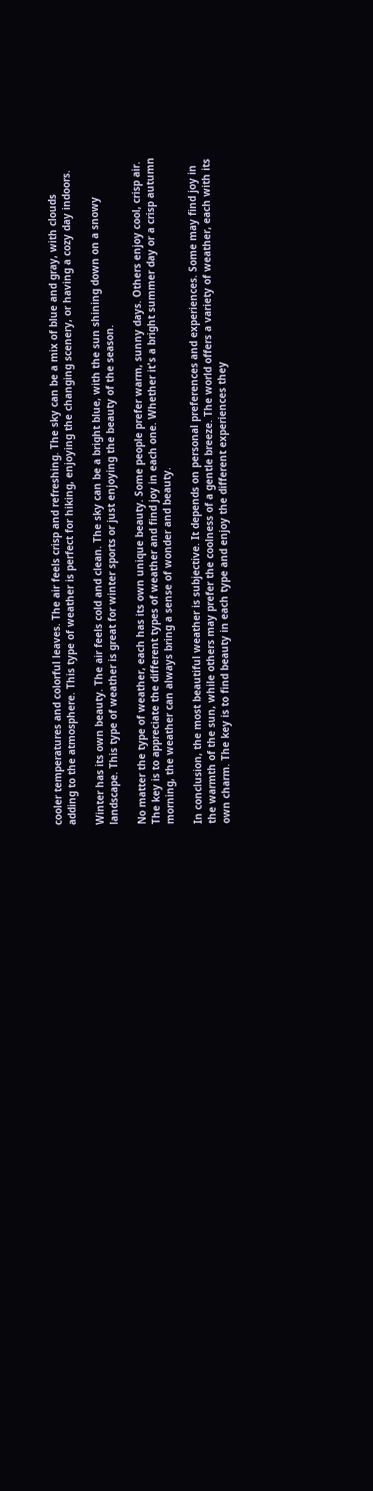cooler temperatures and colorful leaves. The air feels crisp and refreshing. The sky can be a mix of blue and gray, with clouds adding to the atmosphere. This type of weather is perfect for hiking, enjoying the changing scenery, or having a cozy day indoors.

Winter has its own beauty. The air feels cold and clean. The sky can be a bright blue, with the sun shining down on a snowy landscape. This type of weather is great for winter sports or just enjoying the beauty of the season.

No matter the type of weather, each has its own unique beauty. Some people prefer warm, sunny days. Others enjoy cool, crisp air. The key is to appreciate the different types of weather and find joy in each one. Whether it's a bright summer day or a crisp autumn morning, the weather can always bring a sense of wonder and beauty.

In conclusion, the most beautiful weather is subjective. It depends on personal preferences and experiences. Some may find joy in the warmth of the sun, while others may prefer the coolness of a gentle breeze. The world offers a variety of weather, each with its own charm. The key is to find beauty in each type and enjoy the different experiences they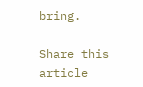bring.

Share this article